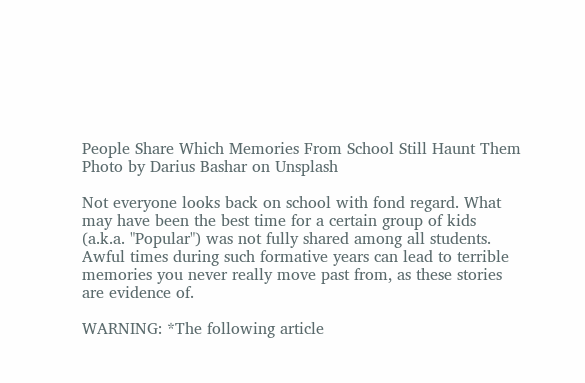People Share Which Memories From School Still Haunt Them
Photo by Darius Bashar on Unsplash

Not everyone looks back on school with fond regard. What may have been the best time for a certain group of kids (a.k.a. "Popular") was not fully shared among all students. Awful times during such formative years can lead to terrible memories you never really move past from, as these stories are evidence of.

WARNING: *The following article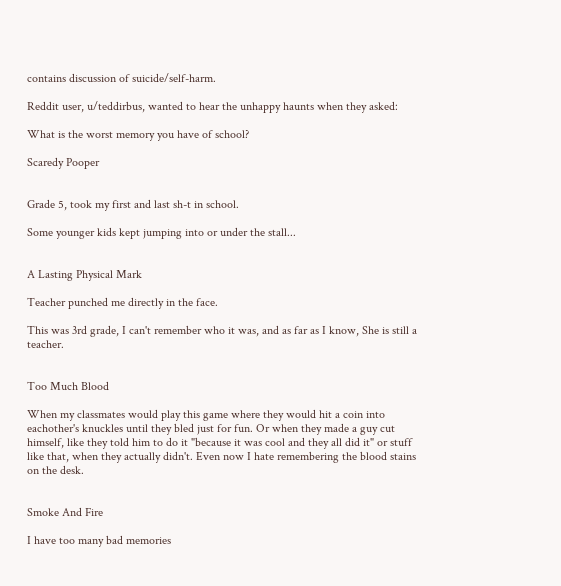contains discussion of suicide/self-harm.

Reddit user, u/teddirbus, wanted to hear the unhappy haunts when they asked:

What is the worst memory you have of school?

Scaredy Pooper


Grade 5, took my first and last sh-t in school.

Some younger kids kept jumping into or under the stall...


A Lasting Physical Mark

Teacher punched me directly in the face.

This was 3rd grade, I can't remember who it was, and as far as I know, She is still a teacher.


Too Much Blood

When my classmates would play this game where they would hit a coin into eachother's knuckles until they bled just for fun. Or when they made a guy cut himself, like they told him to do it "because it was cool and they all did it" or stuff like that, when they actually didn't. Even now I hate remembering the blood stains on the desk.


Smoke And Fire

I have too many bad memories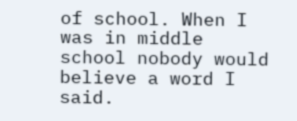of school. When I was in middle school nobody would believe a word I said.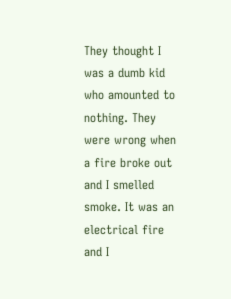They thought I was a dumb kid who amounted to nothing. They were wrong when a fire broke out and I smelled smoke. It was an electrical fire and I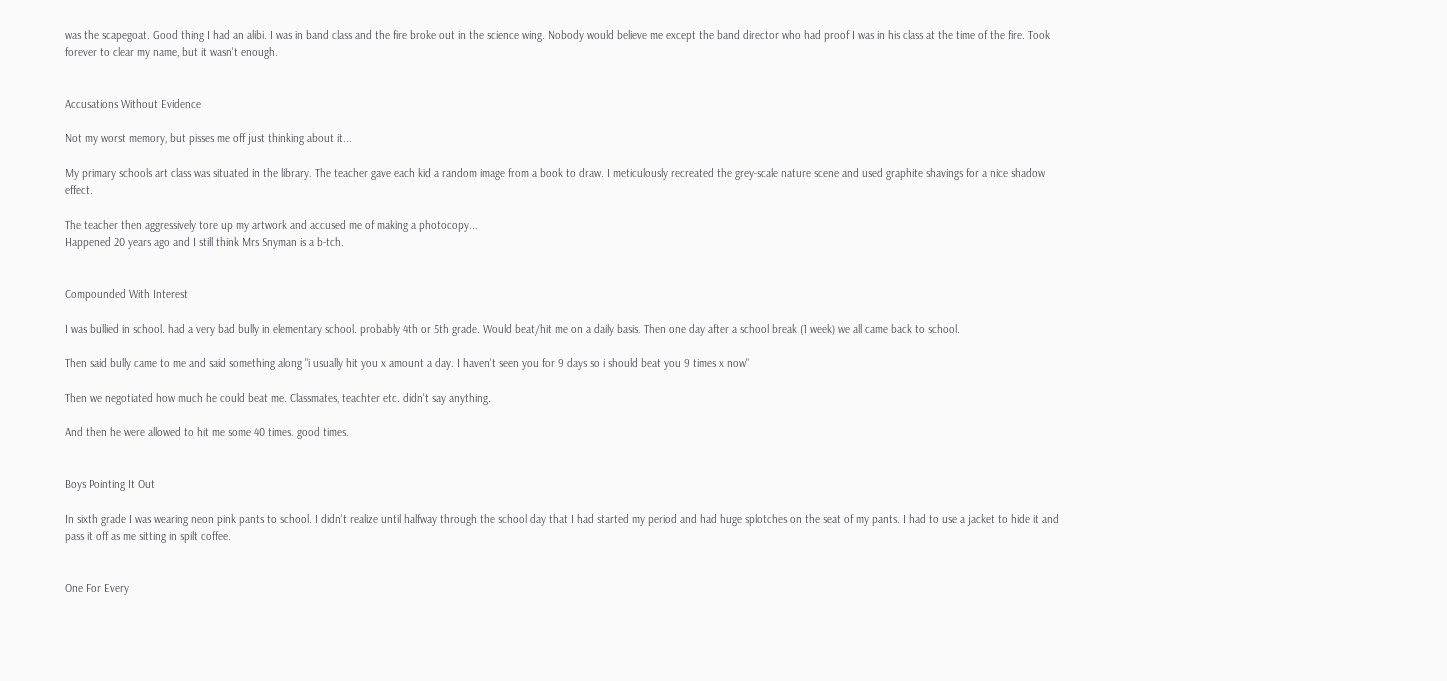was the scapegoat. Good thing I had an alibi. I was in band class and the fire broke out in the science wing. Nobody would believe me except the band director who had proof I was in his class at the time of the fire. Took forever to clear my name, but it wasn't enough.


Accusations Without Evidence

Not my worst memory, but pisses me off just thinking about it...

My primary schools art class was situated in the library. The teacher gave each kid a random image from a book to draw. I meticulously recreated the grey-scale nature scene and used graphite shavings for a nice shadow effect.

The teacher then aggressively tore up my artwork and accused me of making a photocopy...
Happened 20 years ago and I still think Mrs Snyman is a b-tch.


Compounded With Interest

I was bullied in school. had a very bad bully in elementary school. probably 4th or 5th grade. Would beat/hit me on a daily basis. Then one day after a school break (1 week) we all came back to school.

Then said bully came to me and said something along "i usually hit you x amount a day. I haven't seen you for 9 days so i should beat you 9 times x now"

Then we negotiated how much he could beat me. Classmates, teachter etc. didn't say anything.

And then he were allowed to hit me some 40 times. good times.


Boys Pointing It Out

In sixth grade I was wearing neon pink pants to school. I didn't realize until halfway through the school day that I had started my period and had huge splotches on the seat of my pants. I had to use a jacket to hide it and pass it off as me sitting in spilt coffee.


One For Every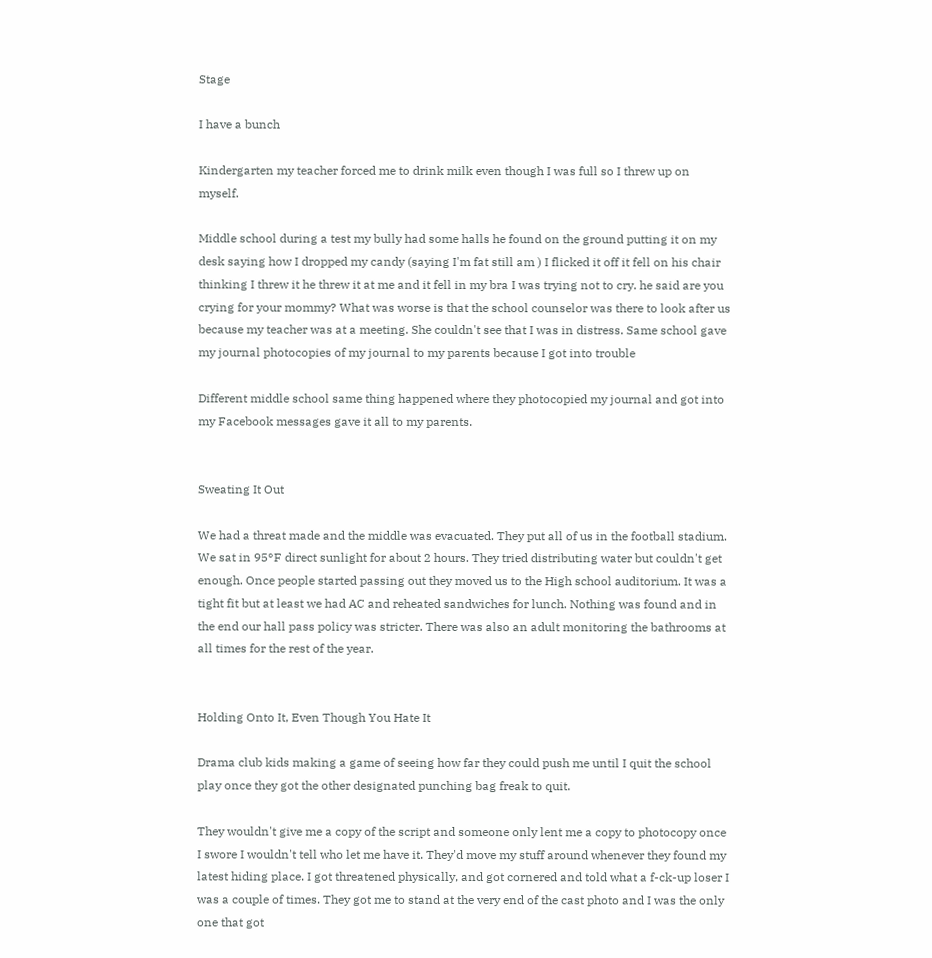Stage

I have a bunch

Kindergarten my teacher forced me to drink milk even though I was full so I threw up on myself.

Middle school during a test my bully had some halls he found on the ground putting it on my desk saying how I dropped my candy (saying I'm fat still am ) I flicked it off it fell on his chair thinking I threw it he threw it at me and it fell in my bra I was trying not to cry. he said are you crying for your mommy? What was worse is that the school counselor was there to look after us because my teacher was at a meeting. She couldn't see that I was in distress. Same school gave my journal photocopies of my journal to my parents because I got into trouble

Different middle school same thing happened where they photocopied my journal and got into my Facebook messages gave it all to my parents.


Sweating It Out

We had a threat made and the middle was evacuated. They put all of us in the football stadium. We sat in 95°F direct sunlight for about 2 hours. They tried distributing water but couldn't get enough. Once people started passing out they moved us to the High school auditorium. It was a tight fit but at least we had AC and reheated sandwiches for lunch. Nothing was found and in the end our hall pass policy was stricter. There was also an adult monitoring the bathrooms at all times for the rest of the year.


Holding Onto It, Even Though You Hate It

Drama club kids making a game of seeing how far they could push me until I quit the school play once they got the other designated punching bag freak to quit.

They wouldn't give me a copy of the script and someone only lent me a copy to photocopy once I swore I wouldn't tell who let me have it. They'd move my stuff around whenever they found my latest hiding place. I got threatened physically, and got cornered and told what a f-ck-up loser I was a couple of times. They got me to stand at the very end of the cast photo and I was the only one that got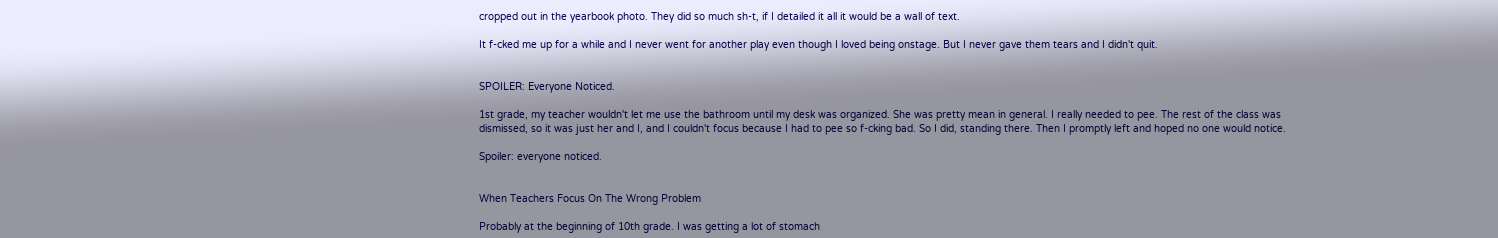cropped out in the yearbook photo. They did so much sh-t, if I detailed it all it would be a wall of text.

It f-cked me up for a while and I never went for another play even though I loved being onstage. But I never gave them tears and I didn't quit.


SPOILER: Everyone Noticed.

1st grade, my teacher wouldn't let me use the bathroom until my desk was organized. She was pretty mean in general. I really needed to pee. The rest of the class was dismissed, so it was just her and I, and I couldn't focus because I had to pee so f-cking bad. So I did, standing there. Then I promptly left and hoped no one would notice.

Spoiler: everyone noticed.


When Teachers Focus On The Wrong Problem

Probably at the beginning of 10th grade. I was getting a lot of stomach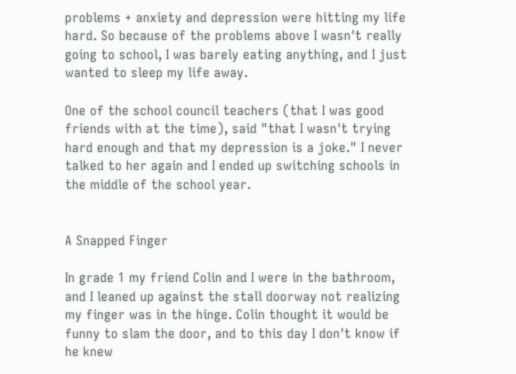problems + anxiety and depression were hitting my life hard. So because of the problems above I wasn't really going to school, I was barely eating anything, and I just wanted to sleep my life away.

One of the school council teachers (that I was good friends with at the time), said "that I wasn't trying hard enough and that my depression is a joke." I never talked to her again and I ended up switching schools in the middle of the school year.


A Snapped Finger

In grade 1 my friend Colin and I were in the bathroom, and I leaned up against the stall doorway not realizing my finger was in the hinge. Colin thought it would be funny to slam the door, and to this day I don't know if he knew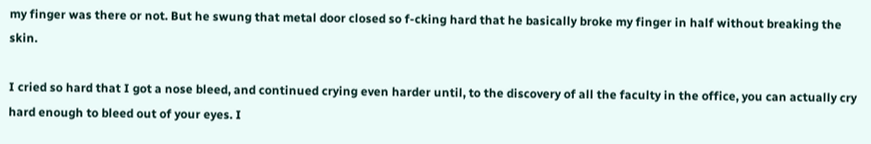my finger was there or not. But he swung that metal door closed so f-cking hard that he basically broke my finger in half without breaking the skin.

I cried so hard that I got a nose bleed, and continued crying even harder until, to the discovery of all the faculty in the office, you can actually cry hard enough to bleed out of your eyes. I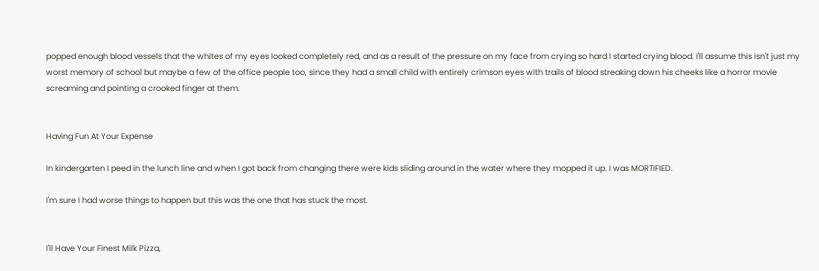popped enough blood vessels that the whites of my eyes looked completely red, and as a result of the pressure on my face from crying so hard I started crying blood. I'll assume this isn't just my worst memory of school but maybe a few of the office people too, since they had a small child with entirely crimson eyes with trails of blood streaking down his cheeks like a horror movie screaming and pointing a crooked finger at them.


Having Fun At Your Expense

In kindergarten I peed in the lunch line and when I got back from changing there were kids sliding around in the water where they mopped it up. I was MORTIFIED.

I'm sure I had worse things to happen but this was the one that has stuck the most.


I'll Have Your Finest Milk Pizza,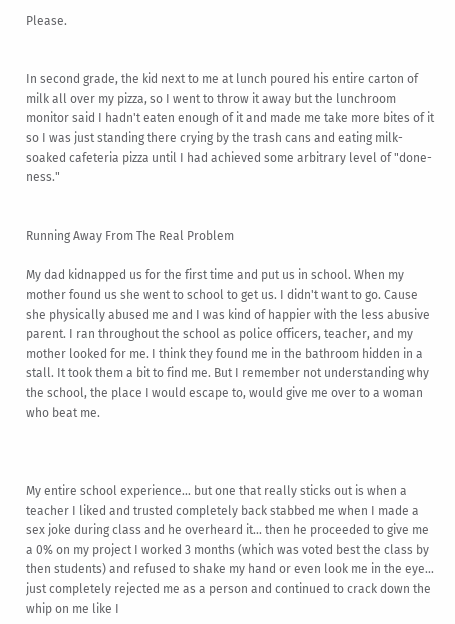Please.


In second grade, the kid next to me at lunch poured his entire carton of milk all over my pizza, so I went to throw it away but the lunchroom monitor said I hadn't eaten enough of it and made me take more bites of it so I was just standing there crying by the trash cans and eating milk-soaked cafeteria pizza until I had achieved some arbitrary level of "done-ness."


Running Away From The Real Problem

My dad kidnapped us for the first time and put us in school. When my mother found us she went to school to get us. I didn't want to go. Cause she physically abused me and I was kind of happier with the less abusive parent. I ran throughout the school as police officers, teacher, and my mother looked for me. I think they found me in the bathroom hidden in a stall. It took them a bit to find me. But I remember not understanding why the school, the place I would escape to, would give me over to a woman who beat me.



My entire school experience... but one that really sticks out is when a teacher I liked and trusted completely back stabbed me when I made a sex joke during class and he overheard it... then he proceeded to give me a 0% on my project I worked 3 months (which was voted best the class by then students) and refused to shake my hand or even look me in the eye... just completely rejected me as a person and continued to crack down the whip on me like I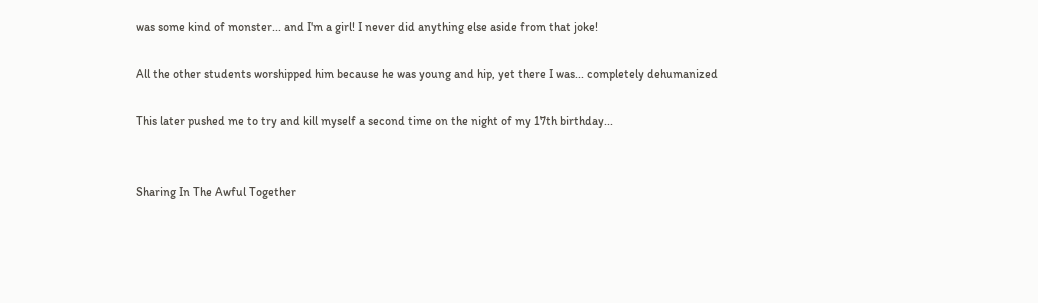was some kind of monster... and I'm a girl! I never did anything else aside from that joke!

All the other students worshipped him because he was young and hip, yet there I was... completely dehumanized

This later pushed me to try and kill myself a second time on the night of my 17th birthday...


Sharing In The Awful Together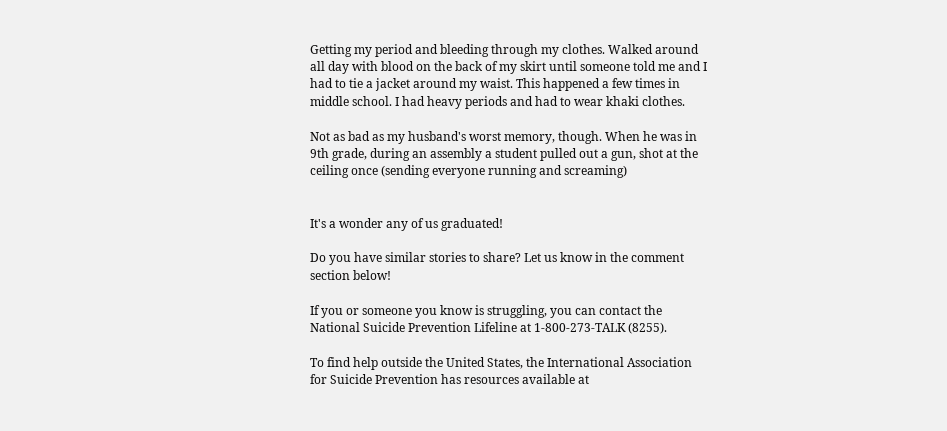Getting my period and bleeding through my clothes. Walked around all day with blood on the back of my skirt until someone told me and I had to tie a jacket around my waist. This happened a few times in middle school. I had heavy periods and had to wear khaki clothes.

Not as bad as my husband's worst memory, though. When he was in 9th grade, during an assembly a student pulled out a gun, shot at the ceiling once (sending everyone running and screaming)


It's a wonder any of us graduated!

Do you have similar stories to share? Let us know in the comment section below!

If you or someone you know is struggling, you can contact the National Suicide Prevention Lifeline at 1-800-273-TALK (8255).

To find help outside the United States, the International Association for Suicide Prevention has resources available at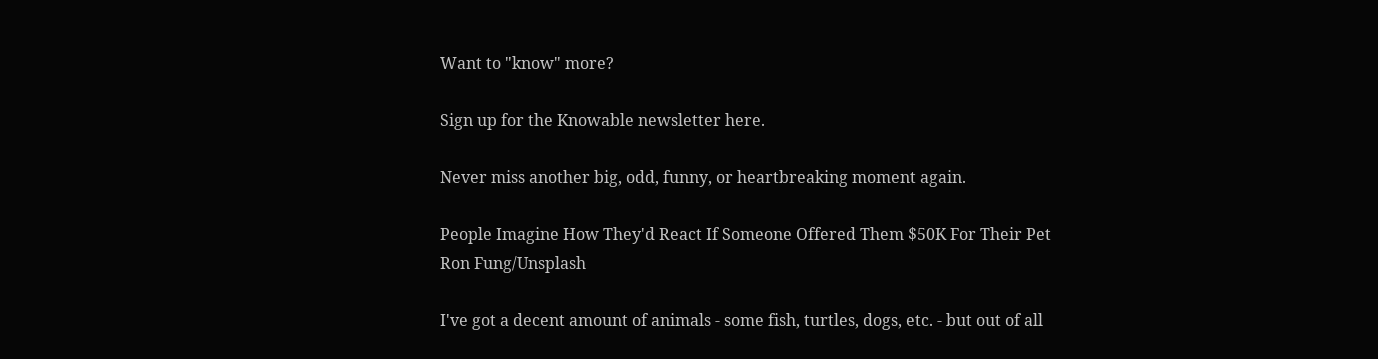Want to "know" more?

Sign up for the Knowable newsletter here.

Never miss another big, odd, funny, or heartbreaking moment again.

People Imagine How They'd React If Someone Offered Them $50K For Their Pet
Ron Fung/Unsplash

I've got a decent amount of animals - some fish, turtles, dogs, etc. - but out of all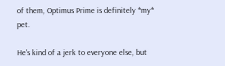of them, Optimus Prime is definitely *my* pet.

He's kind of a jerk to everyone else, but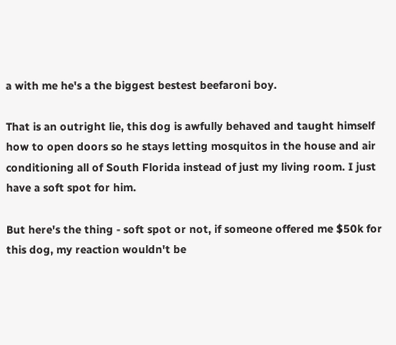a with me he's a the biggest bestest beefaroni boy.

That is an outright lie, this dog is awfully behaved and taught himself how to open doors so he stays letting mosquitos in the house and air conditioning all of South Florida instead of just my living room. I just have a soft spot for him.

But here's the thing - soft spot or not, if someone offered me $50k for this dog, my reaction wouldn't be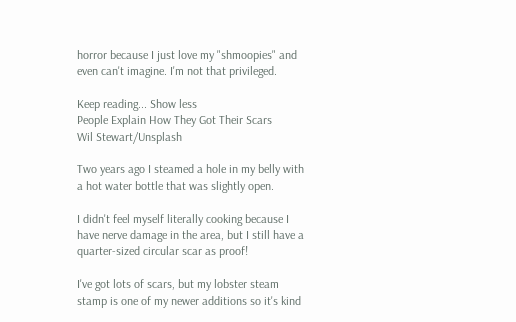horror because I just love my "shmoopies" and even can't imagine. I'm not that privileged.

Keep reading... Show less
People Explain How They Got Their Scars
Wil Stewart/Unsplash

Two years ago I steamed a hole in my belly with a hot water bottle that was slightly open.

I didn't feel myself literally cooking because I have nerve damage in the area, but I still have a quarter-sized circular scar as proof!

I've got lots of scars, but my lobster steam stamp is one of my newer additions so it's kind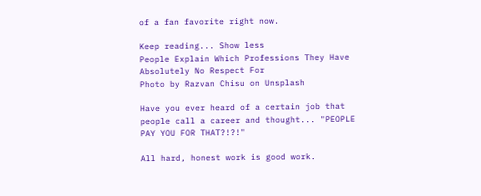of a fan favorite right now.

Keep reading... Show less
People Explain Which Professions They Have Absolutely No Respect For
Photo by Razvan Chisu on Unsplash

Have you ever heard of a certain job that people call a career and thought... "PEOPLE PAY YOU FOR THAT?!?!"

All hard, honest work is good work.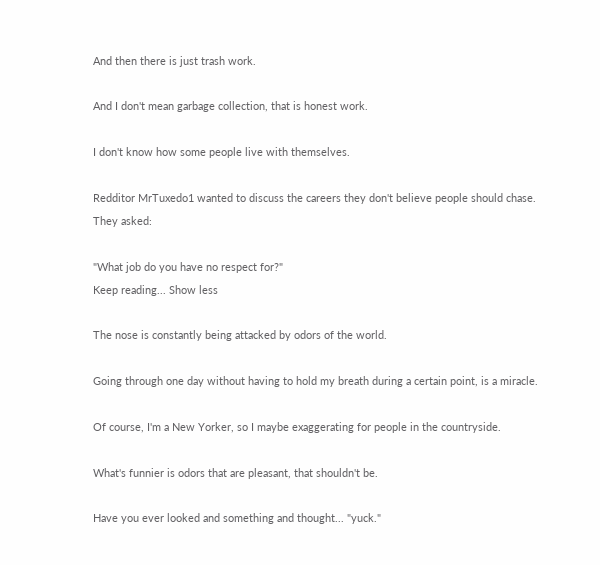And then there is just trash work.

And I don't mean garbage collection, that is honest work.

I don't know how some people live with themselves.

Redditor MrTuxedo1 wanted to discuss the careers they don't believe people should chase. They asked:

"What job do you have no respect for?"
Keep reading... Show less

The nose is constantly being attacked by odors of the world.

Going through one day without having to hold my breath during a certain point, is a miracle.

Of course, I'm a New Yorker, so I maybe exaggerating for people in the countryside.

What's funnier is odors that are pleasant, that shouldn't be.

Have you ever looked and something and thought... "yuck."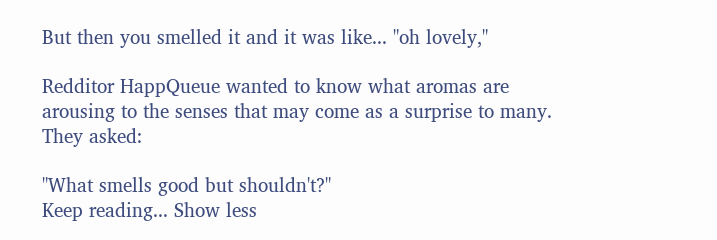But then you smelled it and it was like... "oh lovely,"

Redditor HappQueue wanted to know what aromas are arousing to the senses that may come as a surprise to many. They asked:

"What smells good but shouldn't?"
Keep reading... Show less